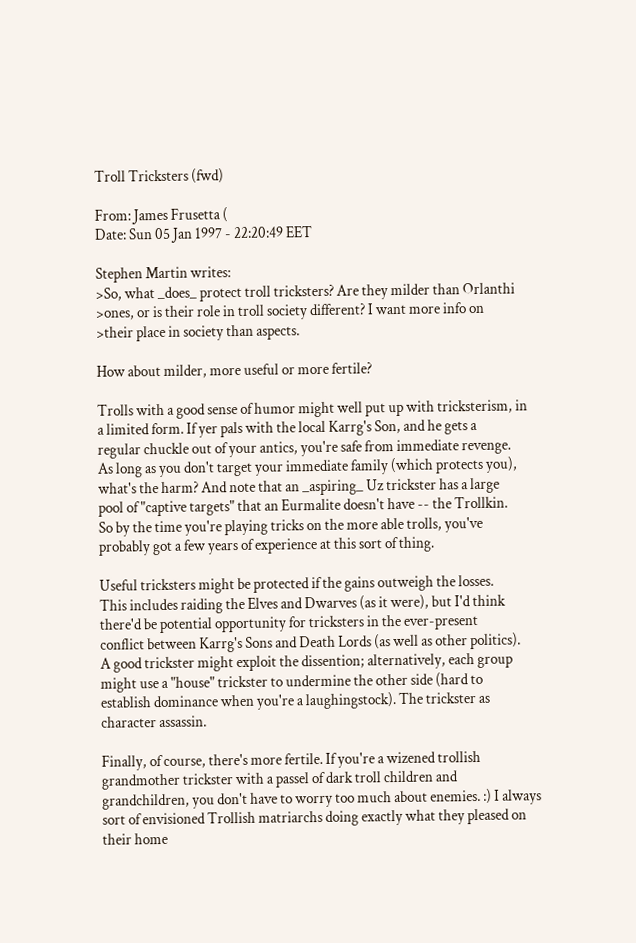Troll Tricksters (fwd)

From: James Frusetta (
Date: Sun 05 Jan 1997 - 22:20:49 EET

Stephen Martin writes:
>So, what _does_ protect troll tricksters? Are they milder than Orlanthi
>ones, or is their role in troll society different? I want more info on
>their place in society than aspects.

How about milder, more useful or more fertile?

Trolls with a good sense of humor might well put up with tricksterism, in
a limited form. If yer pals with the local Karrg's Son, and he gets a
regular chuckle out of your antics, you're safe from immediate revenge.
As long as you don't target your immediate family (which protects you),
what's the harm? And note that an _aspiring_ Uz trickster has a large
pool of "captive targets" that an Eurmalite doesn't have -- the Trollkin.
So by the time you're playing tricks on the more able trolls, you've
probably got a few years of experience at this sort of thing.

Useful tricksters might be protected if the gains outweigh the losses.
This includes raiding the Elves and Dwarves (as it were), but I'd think
there'd be potential opportunity for tricksters in the ever-present
conflict between Karrg's Sons and Death Lords (as well as other politics).
A good trickster might exploit the dissention; alternatively, each group
might use a "house" trickster to undermine the other side (hard to
establish dominance when you're a laughingstock). The trickster as
character assassin.

Finally, of course, there's more fertile. If you're a wizened trollish
grandmother trickster with a passel of dark troll children and
grandchildren, you don't have to worry too much about enemies. :) I always
sort of envisioned Trollish matriarchs doing exactly what they pleased on
their home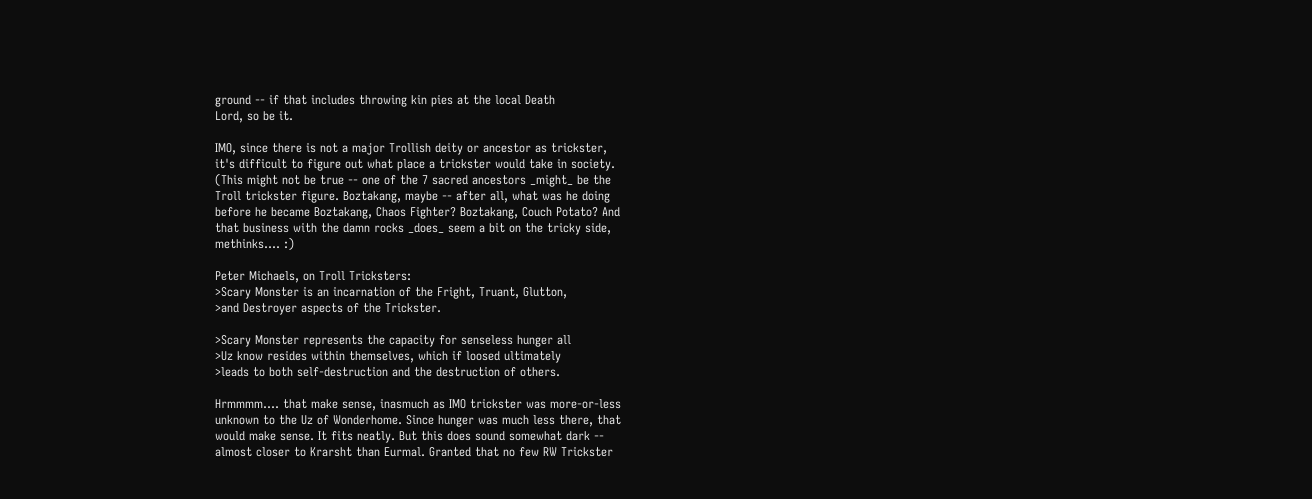ground -- if that includes throwing kin pies at the local Death
Lord, so be it.

IMO, since there is not a major Trollish deity or ancestor as trickster,
it's difficult to figure out what place a trickster would take in society.
(This might not be true -- one of the 7 sacred ancestors _might_ be the
Troll trickster figure. Boztakang, maybe -- after all, what was he doing
before he became Boztakang, Chaos Fighter? Boztakang, Couch Potato? And
that business with the damn rocks _does_ seem a bit on the tricky side,
methinks.... :)

Peter Michaels, on Troll Tricksters:
>Scary Monster is an incarnation of the Fright, Truant, Glutton,
>and Destroyer aspects of the Trickster.

>Scary Monster represents the capacity for senseless hunger all
>Uz know resides within themselves, which if loosed ultimately
>leads to both self-destruction and the destruction of others.

Hrmmmm.... that make sense, inasmuch as IMO trickster was more-or-less
unknown to the Uz of Wonderhome. Since hunger was much less there, that
would make sense. It fits neatly. But this does sound somewhat dark --
almost closer to Krarsht than Eurmal. Granted that no few RW Trickster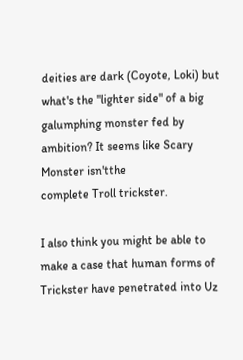deities are dark (Coyote, Loki) but what's the "lighter side" of a big
galumphing monster fed by ambition? It seems like Scary Monster isn'tthe
complete Troll trickster.

I also think you might be able to make a case that human forms of
Trickster have penetrated into Uz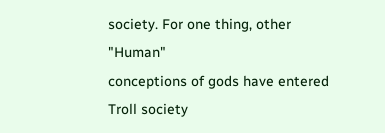society. For one thing, other "Human"
conceptions of gods have entered Troll society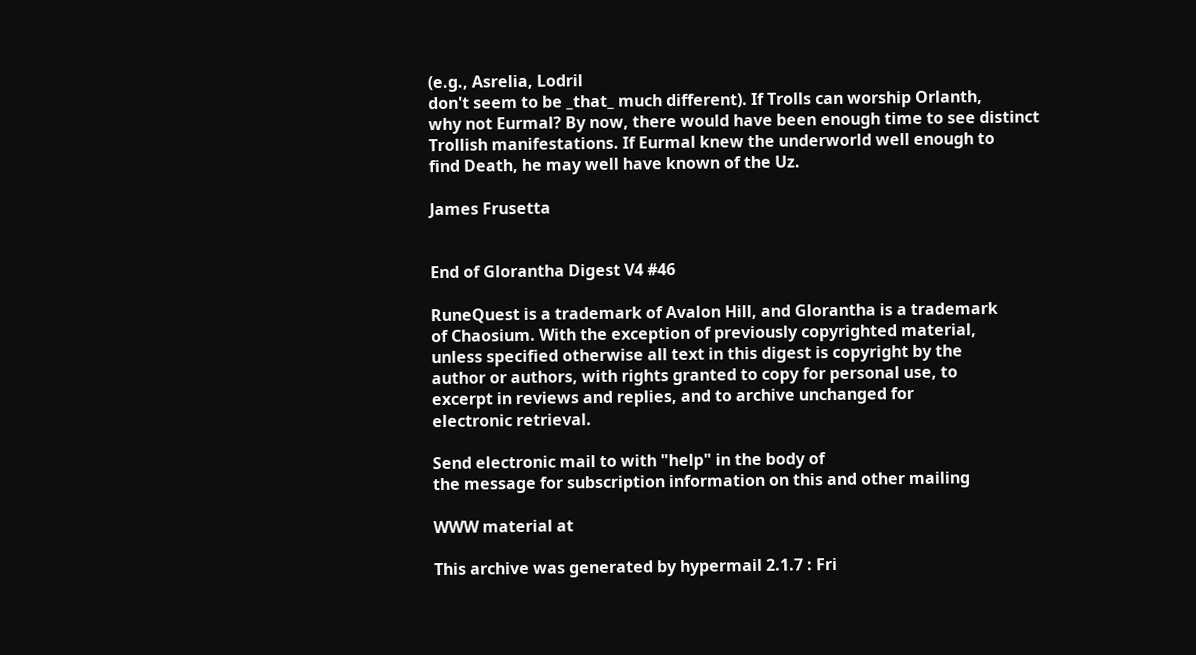(e.g., Asrelia, Lodril
don't seem to be _that_ much different). If Trolls can worship Orlanth,
why not Eurmal? By now, there would have been enough time to see distinct
Trollish manifestations. If Eurmal knew the underworld well enough to
find Death, he may well have known of the Uz.

James Frusetta


End of Glorantha Digest V4 #46

RuneQuest is a trademark of Avalon Hill, and Glorantha is a trademark
of Chaosium. With the exception of previously copyrighted material,
unless specified otherwise all text in this digest is copyright by the
author or authors, with rights granted to copy for personal use, to
excerpt in reviews and replies, and to archive unchanged for
electronic retrieval.

Send electronic mail to with "help" in the body of
the message for subscription information on this and other mailing

WWW material at

This archive was generated by hypermail 2.1.7 : Fri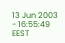13 Jun 2003 - 16:55:49 EEST